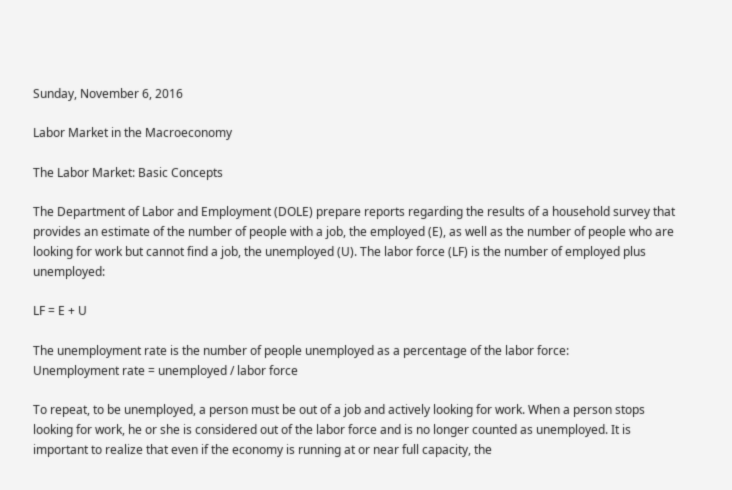Sunday, November 6, 2016

Labor Market in the Macroeconomy

The Labor Market: Basic Concepts

The Department of Labor and Employment (DOLE) prepare reports regarding the results of a household survey that provides an estimate of the number of people with a job, the employed (E), as well as the number of people who are looking for work but cannot find a job, the unemployed (U). The labor force (LF) is the number of employed plus unemployed:

LF = E + U

The unemployment rate is the number of people unemployed as a percentage of the labor force:
Unemployment rate = unemployed / labor force

To repeat, to be unemployed, a person must be out of a job and actively looking for work. When a person stops looking for work, he or she is considered out of the labor force and is no longer counted as unemployed. It is important to realize that even if the economy is running at or near full capacity, the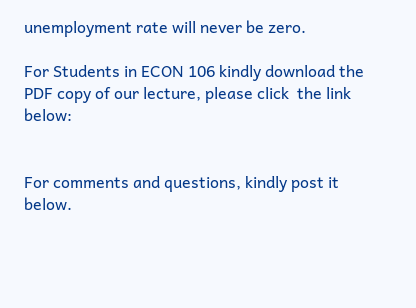unemployment rate will never be zero.

For Students in ECON 106 kindly download the PDF copy of our lecture, please click  the link below:


For comments and questions, kindly post it below.